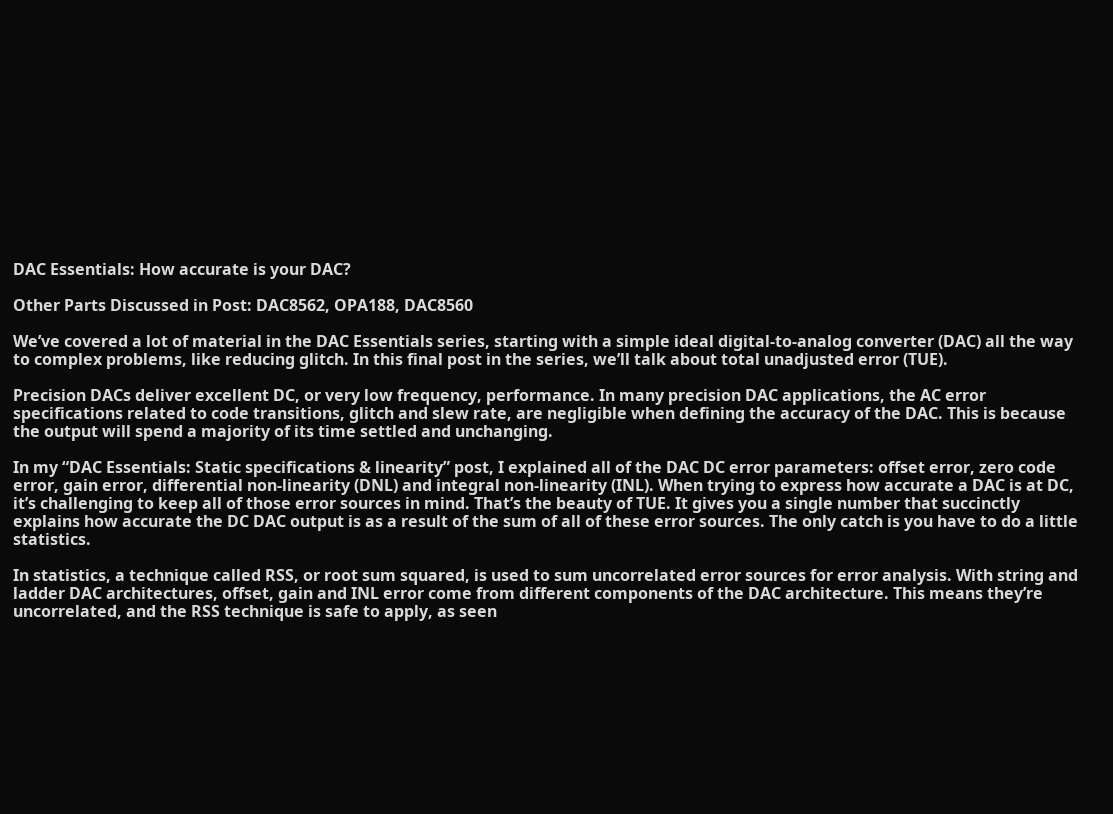DAC Essentials: How accurate is your DAC?

Other Parts Discussed in Post: DAC8562, OPA188, DAC8560

We’ve covered a lot of material in the DAC Essentials series, starting with a simple ideal digital-to-analog converter (DAC) all the way to complex problems, like reducing glitch. In this final post in the series, we’ll talk about total unadjusted error (TUE).

Precision DACs deliver excellent DC, or very low frequency, performance. In many precision DAC applications, the AC error specifications related to code transitions, glitch and slew rate, are negligible when defining the accuracy of the DAC. This is because the output will spend a majority of its time settled and unchanging.

In my “DAC Essentials: Static specifications & linearity” post, I explained all of the DAC DC error parameters: offset error, zero code error, gain error, differential non-linearity (DNL) and integral non-linearity (INL). When trying to express how accurate a DAC is at DC, it’s challenging to keep all of those error sources in mind. That’s the beauty of TUE. It gives you a single number that succinctly explains how accurate the DC DAC output is as a result of the sum of all of these error sources. The only catch is you have to do a little statistics.

In statistics, a technique called RSS, or root sum squared, is used to sum uncorrelated error sources for error analysis. With string and ladder DAC architectures, offset, gain and INL error come from different components of the DAC architecture. This means they’re uncorrelated, and the RSS technique is safe to apply, as seen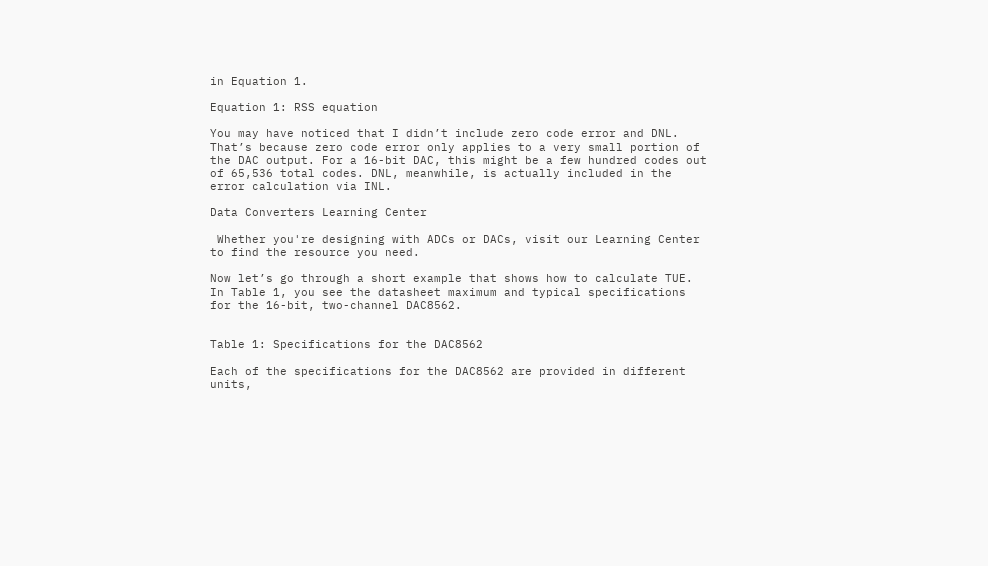in Equation 1.

Equation 1: RSS equation

You may have noticed that I didn’t include zero code error and DNL. That’s because zero code error only applies to a very small portion of the DAC output. For a 16-bit DAC, this might be a few hundred codes out of 65,536 total codes. DNL, meanwhile, is actually included in the error calculation via INL.

Data Converters Learning Center

 Whether you're designing with ADCs or DACs, visit our Learning Center to find the resource you need.

Now let’s go through a short example that shows how to calculate TUE. In Table 1, you see the datasheet maximum and typical specifications for the 16-bit, two-channel DAC8562.


Table 1: Specifications for the DAC8562

Each of the specifications for the DAC8562 are provided in different units,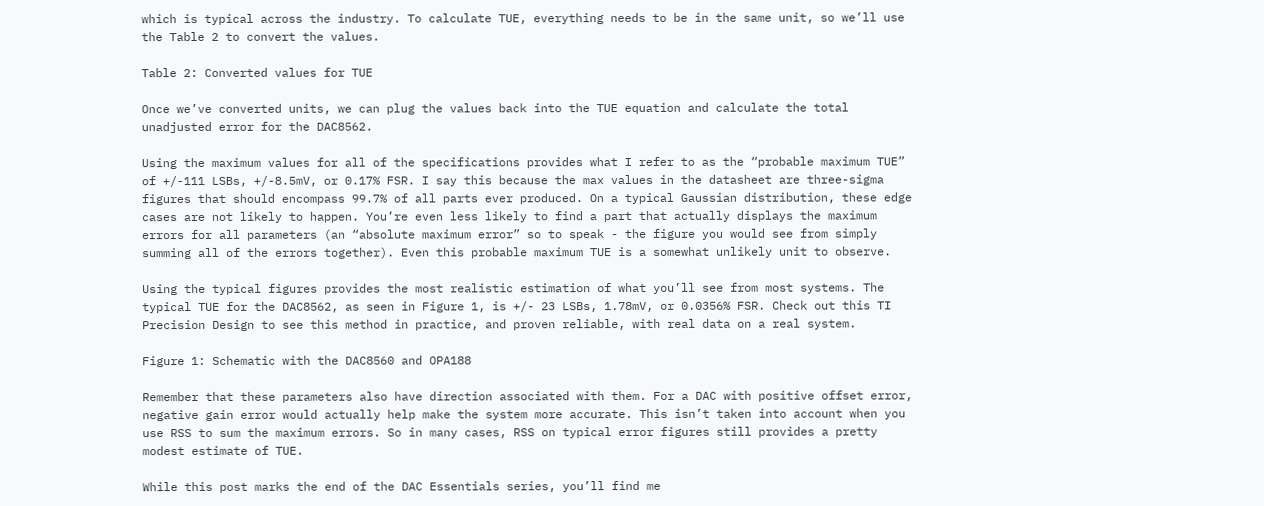which is typical across the industry. To calculate TUE, everything needs to be in the same unit, so we’ll use the Table 2 to convert the values.

Table 2: Converted values for TUE

Once we’ve converted units, we can plug the values back into the TUE equation and calculate the total unadjusted error for the DAC8562.

Using the maximum values for all of the specifications provides what I refer to as the “probable maximum TUE” of +/-111 LSBs, +/-8.5mV, or 0.17% FSR. I say this because the max values in the datasheet are three-sigma figures that should encompass 99.7% of all parts ever produced. On a typical Gaussian distribution, these edge cases are not likely to happen. You’re even less likely to find a part that actually displays the maximum errors for all parameters (an “absolute maximum error” so to speak - the figure you would see from simply summing all of the errors together). Even this probable maximum TUE is a somewhat unlikely unit to observe.

Using the typical figures provides the most realistic estimation of what you’ll see from most systems. The typical TUE for the DAC8562, as seen in Figure 1, is +/- 23 LSBs, 1.78mV, or 0.0356% FSR. Check out this TI Precision Design to see this method in practice, and proven reliable, with real data on a real system.

Figure 1: Schematic with the DAC8560 and OPA188

Remember that these parameters also have direction associated with them. For a DAC with positive offset error, negative gain error would actually help make the system more accurate. This isn’t taken into account when you use RSS to sum the maximum errors. So in many cases, RSS on typical error figures still provides a pretty modest estimate of TUE.

While this post marks the end of the DAC Essentials series, you’ll find me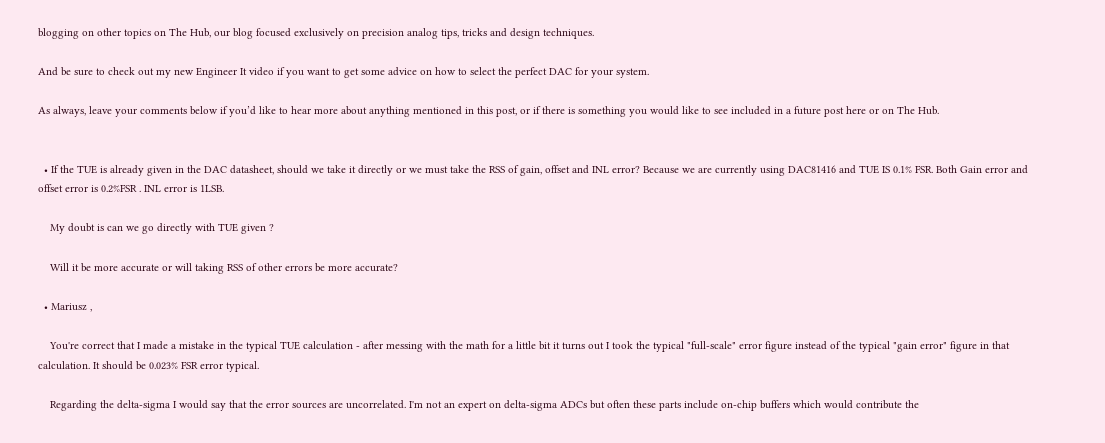blogging on other topics on The Hub, our blog focused exclusively on precision analog tips, tricks and design techniques.

And be sure to check out my new Engineer It video if you want to get some advice on how to select the perfect DAC for your system.

As always, leave your comments below if you’d like to hear more about anything mentioned in this post, or if there is something you would like to see included in a future post here or on The Hub.


  • If the TUE is already given in the DAC datasheet, should we take it directly or we must take the RSS of gain, offset and INL error? Because we are currently using DAC81416 and TUE IS 0.1% FSR. Both Gain error and offset error is 0.2%FSR . INL error is 1LSB.

    My doubt is can we go directly with TUE given ?

    Will it be more accurate or will taking RSS of other errors be more accurate?

  • Mariusz ,

    You're correct that I made a mistake in the typical TUE calculation - after messing with the math for a little bit it turns out I took the typical "full-scale" error figure instead of the typical "gain error" figure in that calculation. It should be 0.023% FSR error typical.

    Regarding the delta-sigma I would say that the error sources are uncorrelated. I'm not an expert on delta-sigma ADCs but often these parts include on-chip buffers which would contribute the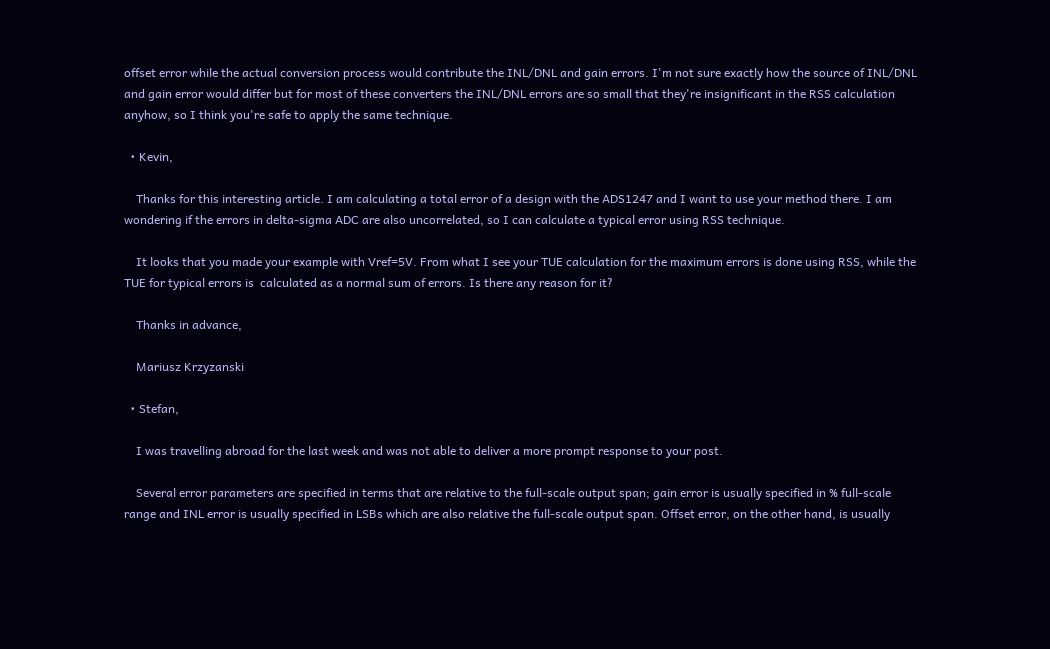offset error while the actual conversion process would contribute the INL/DNL and gain errors. I'm not sure exactly how the source of INL/DNL and gain error would differ but for most of these converters the INL/DNL errors are so small that they're insignificant in the RSS calculation anyhow, so I think you're safe to apply the same technique.

  • Kevin,

    Thanks for this interesting article. I am calculating a total error of a design with the ADS1247 and I want to use your method there. I am wondering if the errors in delta-sigma ADC are also uncorrelated, so I can calculate a typical error using RSS technique.

    It looks that you made your example with Vref=5V. From what I see your TUE calculation for the maximum errors is done using RSS, while the TUE for typical errors is  calculated as a normal sum of errors. Is there any reason for it?

    Thanks in advance,

    Mariusz Krzyzanski

  • Stefan,

    I was travelling abroad for the last week and was not able to deliver a more prompt response to your post.

    Several error parameters are specified in terms that are relative to the full-scale output span; gain error is usually specified in % full-scale range and INL error is usually specified in LSBs which are also relative the full-scale output span. Offset error, on the other hand, is usually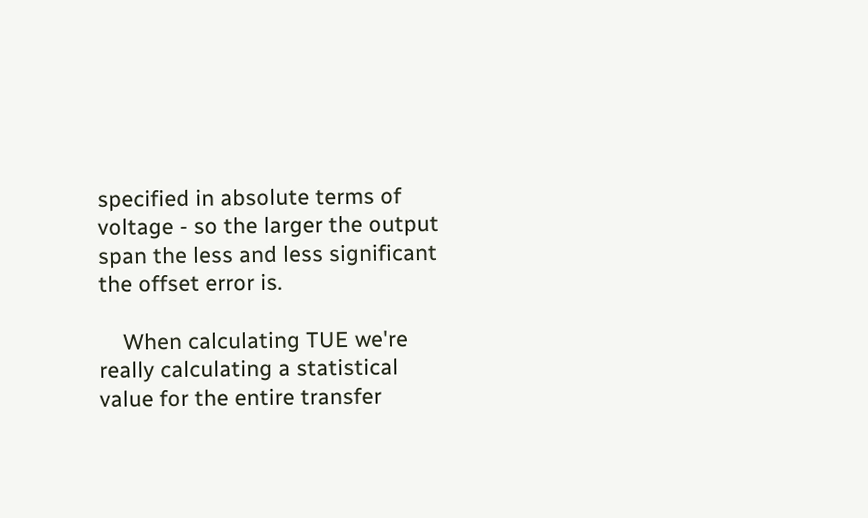specified in absolute terms of voltage - so the larger the output span the less and less significant the offset error is.

    When calculating TUE we're really calculating a statistical value for the entire transfer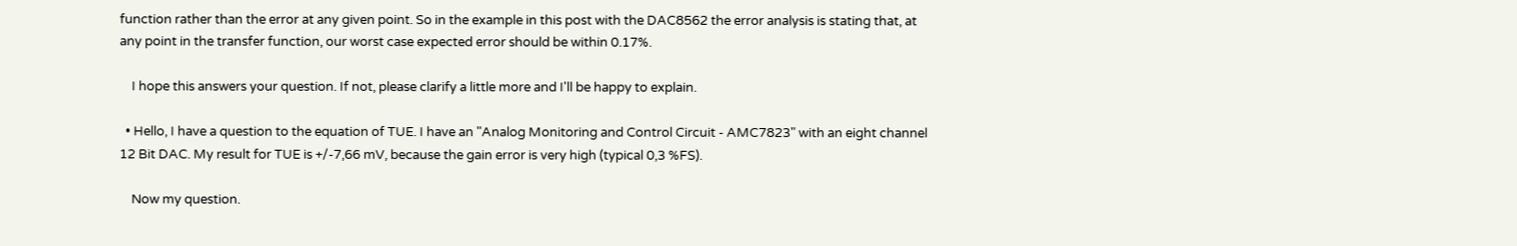function rather than the error at any given point. So in the example in this post with the DAC8562 the error analysis is stating that, at any point in the transfer function, our worst case expected error should be within 0.17%.

    I hope this answers your question. If not, please clarify a little more and I'll be happy to explain.

  • Hello, I have a question to the equation of TUE. I have an "Analog Monitoring and Control Circuit - AMC7823" with an eight channel 12 Bit DAC. My result for TUE is +/-7,66 mV, because the gain error is very high (typical 0,3 %FS).

    Now my question.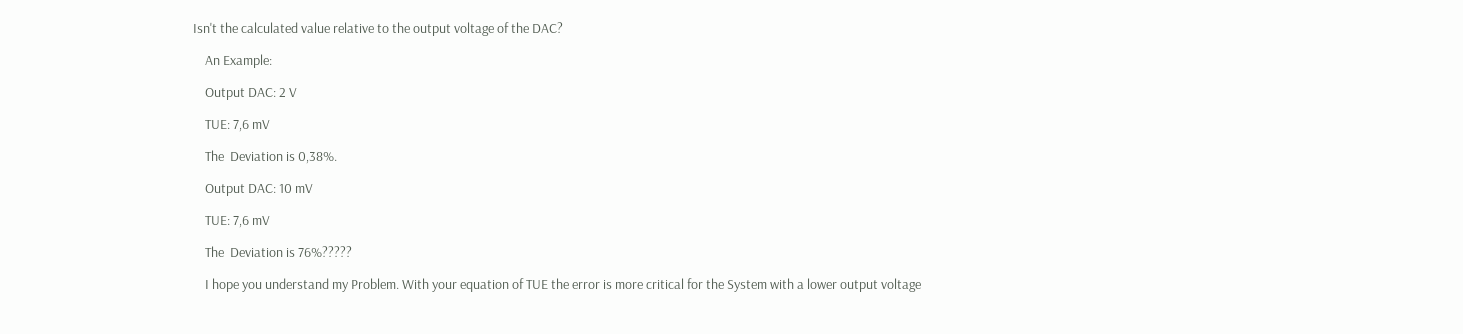Isn't the calculated value relative to the output voltage of the DAC?

    An Example:

    Output DAC: 2 V

    TUE: 7,6 mV

    The  Deviation is 0,38%.

    Output DAC: 10 mV

    TUE: 7,6 mV

    The  Deviation is 76%?????

    I hope you understand my Problem. With your equation of TUE the error is more critical for the System with a lower output voltage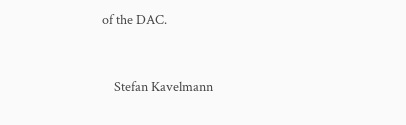of the DAC.


    Stefan Kavelmann